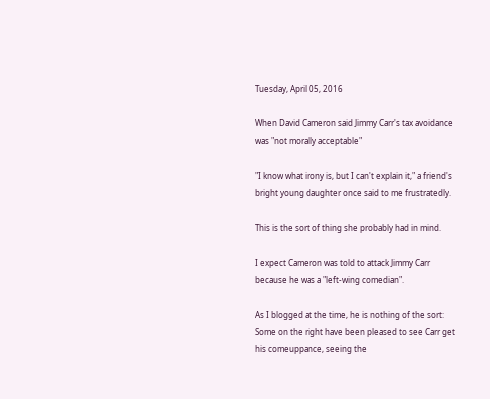Tuesday, April 05, 2016

When David Cameron said Jimmy Carr's tax avoidance was "not morally acceptable"

"I know what irony is, but I can't explain it," a friend's bright young daughter once said to me frustratedly.

This is the sort of thing she probably had in mind.

I expect Cameron was told to attack Jimmy Carr because he was a "left-wing comedian".

As I blogged at the time, he is nothing of the sort:
Some on the right have been pleased to see Carr get his comeuppance, seeing the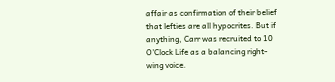affair as confirmation of their belief that lefties are all hypocrites. But if anything, Carr was recruited to 10 O'Clock Life as a balancing right-wing voice.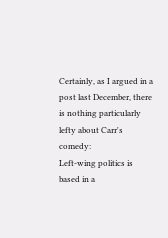Certainly, as I argued in a post last December, there is nothing particularly lefty about Carr's comedy:
Left-wing politics is based in a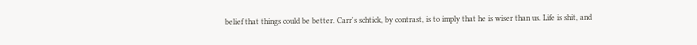belief that things could be better. Carr's schtick, by contrast, is to imply that he is wiser than us. Life is shit, and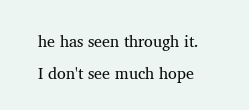he has seen through it.
I don't see much hope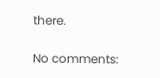there.

No comments: